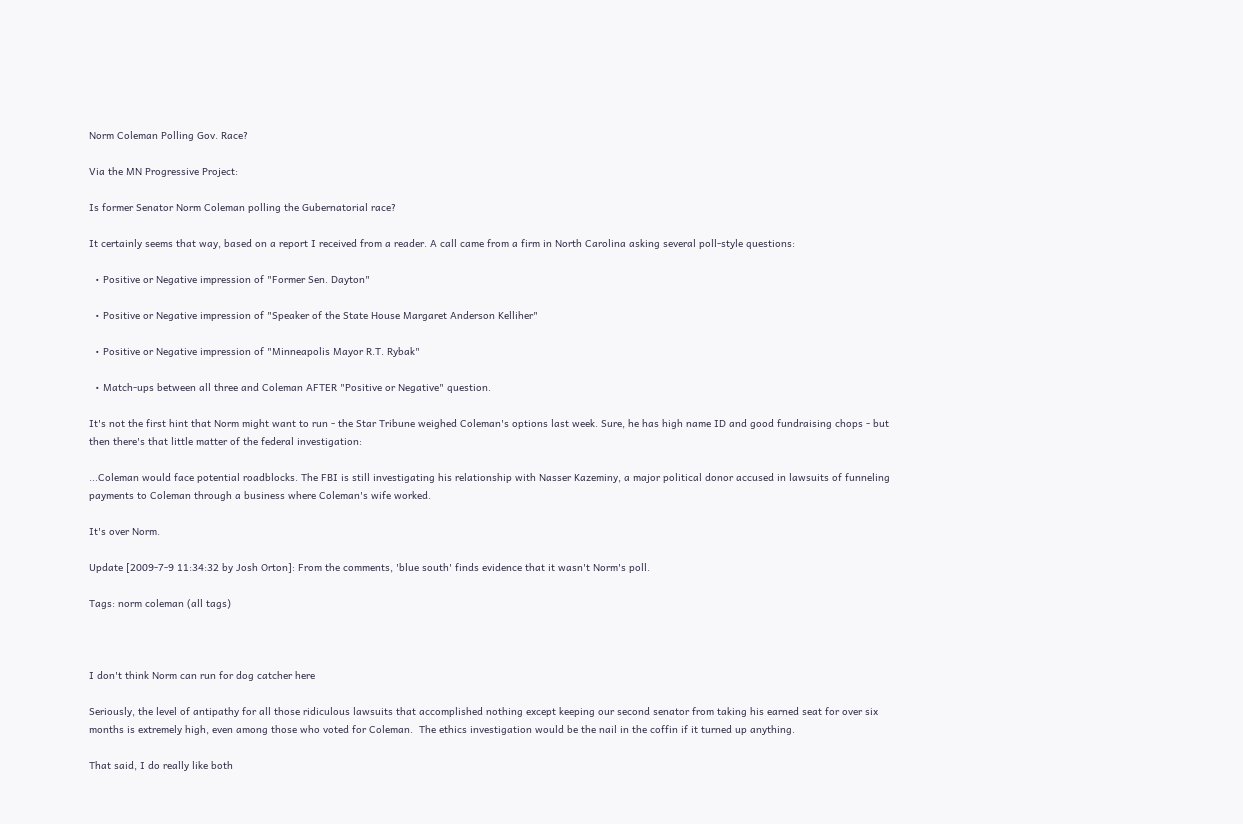Norm Coleman Polling Gov. Race?

Via the MN Progressive Project:

Is former Senator Norm Coleman polling the Gubernatorial race?

It certainly seems that way, based on a report I received from a reader. A call came from a firm in North Carolina asking several poll-style questions:

  • Positive or Negative impression of "Former Sen. Dayton"

  • Positive or Negative impression of "Speaker of the State House Margaret Anderson Kelliher"

  • Positive or Negative impression of "Minneapolis Mayor R.T. Rybak"

  • Match-ups between all three and Coleman AFTER "Positive or Negative" question.

It's not the first hint that Norm might want to run - the Star Tribune weighed Coleman's options last week. Sure, he has high name ID and good fundraising chops - but then there's that little matter of the federal investigation:

...Coleman would face potential roadblocks. The FBI is still investigating his relationship with Nasser Kazeminy, a major political donor accused in lawsuits of funneling payments to Coleman through a business where Coleman's wife worked.

It's over Norm.

Update [2009-7-9 11:34:32 by Josh Orton]: From the comments, 'blue south' finds evidence that it wasn't Norm's poll.

Tags: norm coleman (all tags)



I don't think Norm can run for dog catcher here

Seriously, the level of antipathy for all those ridiculous lawsuits that accomplished nothing except keeping our second senator from taking his earned seat for over six months is extremely high, even among those who voted for Coleman.  The ethics investigation would be the nail in the coffin if it turned up anything.

That said, I do really like both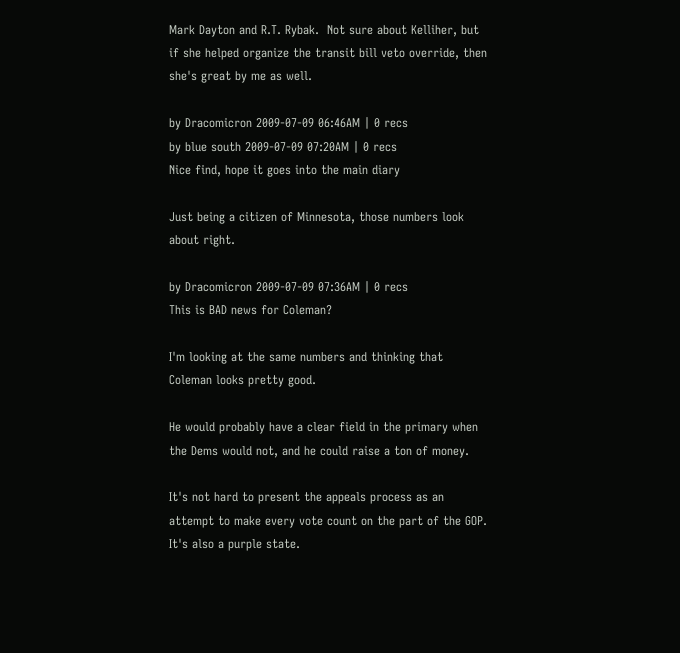Mark Dayton and R.T. Rybak.  Not sure about Kelliher, but if she helped organize the transit bill veto override, then she's great by me as well.

by Dracomicron 2009-07-09 06:46AM | 0 recs
by blue south 2009-07-09 07:20AM | 0 recs
Nice find, hope it goes into the main diary

Just being a citizen of Minnesota, those numbers look about right.

by Dracomicron 2009-07-09 07:36AM | 0 recs
This is BAD news for Coleman?

I'm looking at the same numbers and thinking that Coleman looks pretty good.

He would probably have a clear field in the primary when the Dems would not, and he could raise a ton of money.

It's not hard to present the appeals process as an attempt to make every vote count on the part of the GOP.  It's also a purple state.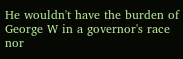He wouldn't have the burden of George W in a governor's race nor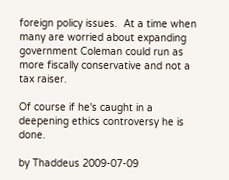foreign policy issues.  At a time when many are worried about expanding government Coleman could run as more fiscally conservative and not a tax raiser.

Of course if he's caught in a deepening ethics controversy he is done.

by Thaddeus 2009-07-09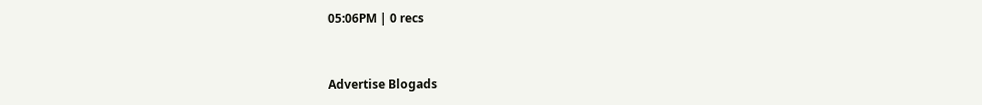05:06PM | 0 recs


Advertise Blogads